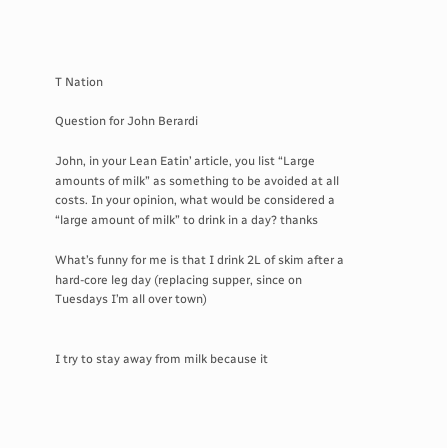T Nation

Question for John Berardi

John, in your Lean Eatin’ article, you list “Large amounts of milk” as something to be avoided at all costs. In your opinion, what would be considered a “large amount of milk” to drink in a day? thanks

What’s funny for me is that I drink 2L of skim after a hard-core leg day (replacing supper, since on Tuesdays I’m all over town)


I try to stay away from milk because it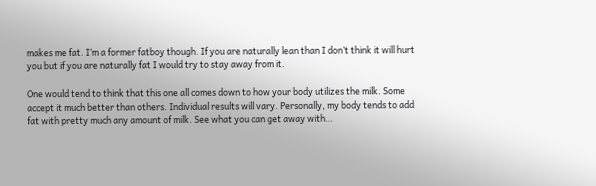makes me fat. I’m a former fatboy though. If you are naturally lean than I don’t think it will hurt you but if you are naturally fat I would try to stay away from it.

One would tend to think that this one all comes down to how your body utilizes the milk. Some accept it much better than others. Individual results will vary. Personally, my body tends to add fat with pretty much any amount of milk. See what you can get away with…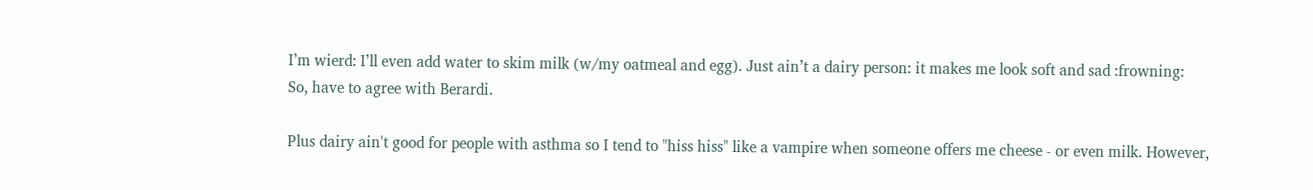I’m wierd: I’ll even add water to skim milk (w/my oatmeal and egg). Just ain’t a dairy person: it makes me look soft and sad :frowning:
So, have to agree with Berardi.

Plus dairy ain't good for people with asthma so I tend to "hiss hiss" like a vampire when someone offers me cheese - or even milk. However,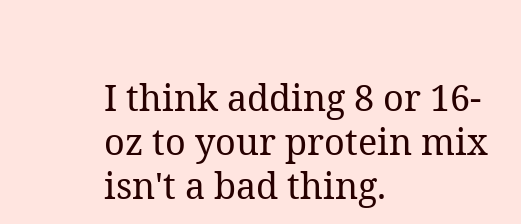I think adding 8 or 16-oz to your protein mix isn't a bad thing.